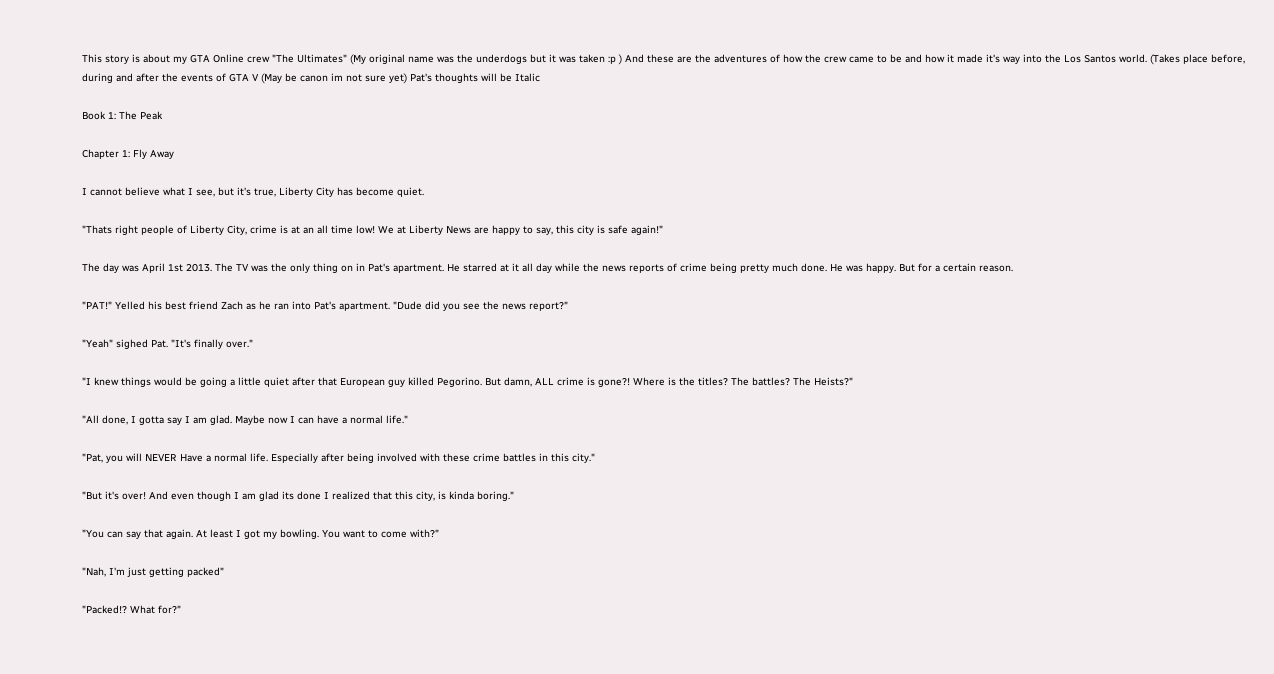This story is about my GTA Online crew "The Ultimates" (My original name was the underdogs but it was taken :p ) And these are the adventures of how the crew came to be and how it made it's way into the Los Santos world. (Takes place before, during and after the events of GTA V (May be canon im not sure yet) Pat's thoughts will be Italic

Book 1: The Peak

Chapter 1: Fly Away

I cannot believe what I see, but it's true, Liberty City has become quiet.

"Thats right people of Liberty City, crime is at an all time low! We at Liberty News are happy to say, this city is safe again!"

The day was April 1st 2013. The TV was the only thing on in Pat's apartment. He starred at it all day while the news reports of crime being pretty much done. He was happy. But for a certain reason.

"PAT!" Yelled his best friend Zach as he ran into Pat's apartment. "Dude did you see the news report?"

"Yeah" sighed Pat. "It's finally over."

"I knew things would be going a little quiet after that European guy killed Pegorino. But damn, ALL crime is gone?! Where is the titles? The battles? The Heists?"

"All done, I gotta say I am glad. Maybe now I can have a normal life."

"Pat, you will NEVER Have a normal life. Especially after being involved with these crime battles in this city."

"But it's over! And even though I am glad its done I realized that this city, is kinda boring."

"You can say that again. At least I got my bowling. You want to come with?"

"Nah, I'm just getting packed"

"Packed!? What for?"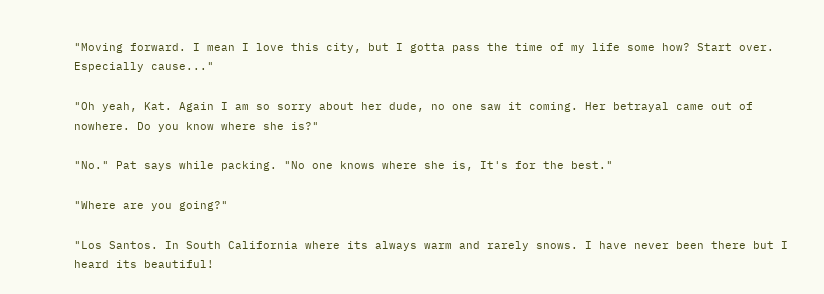"Moving forward. I mean I love this city, but I gotta pass the time of my life some how? Start over. Especially cause..."

"Oh yeah, Kat. Again I am so sorry about her dude, no one saw it coming. Her betrayal came out of nowhere. Do you know where she is?"

"No." Pat says while packing. "No one knows where she is, It's for the best."

"Where are you going?"

"Los Santos. In South California where its always warm and rarely snows. I have never been there but I heard its beautiful!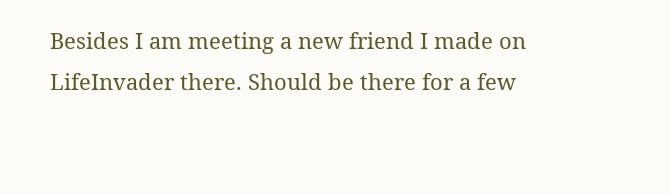Besides I am meeting a new friend I made on LifeInvader there. Should be there for a few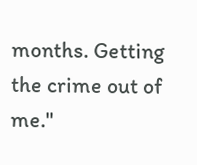months. Getting the crime out of me."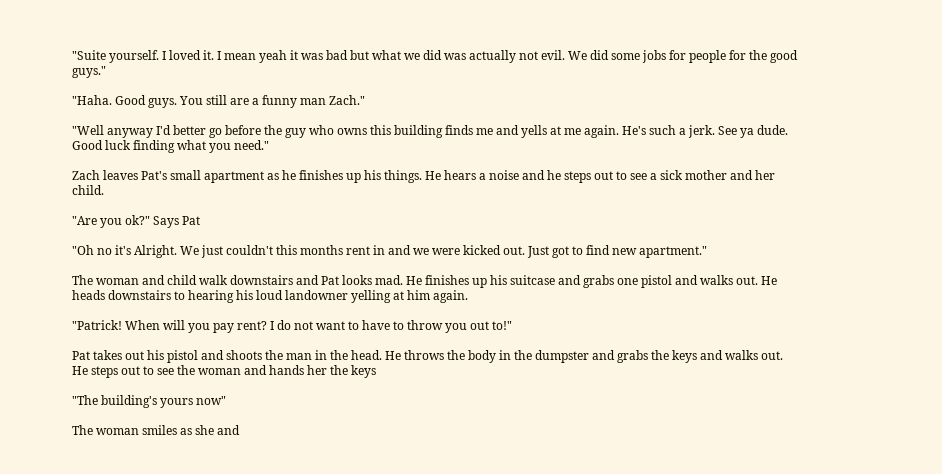"Suite yourself. I loved it. I mean yeah it was bad but what we did was actually not evil. We did some jobs for people for the good guys."

"Haha. Good guys. You still are a funny man Zach."

"Well anyway I'd better go before the guy who owns this building finds me and yells at me again. He's such a jerk. See ya dude. Good luck finding what you need."

Zach leaves Pat's small apartment as he finishes up his things. He hears a noise and he steps out to see a sick mother and her child.

"Are you ok?" Says Pat

"Oh no it's Alright. We just couldn't this months rent in and we were kicked out. Just got to find new apartment."

The woman and child walk downstairs and Pat looks mad. He finishes up his suitcase and grabs one pistol and walks out. He heads downstairs to hearing his loud landowner yelling at him again.

"Patrick! When will you pay rent? I do not want to have to throw you out to!"

Pat takes out his pistol and shoots the man in the head. He throws the body in the dumpster and grabs the keys and walks out. He steps out to see the woman and hands her the keys

"The building's yours now"

The woman smiles as she and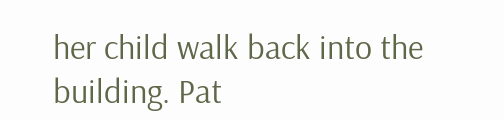her child walk back into the building. Pat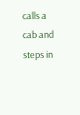calls a cab and steps in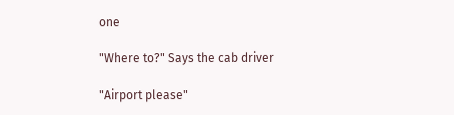one

"Where to?" Says the cab driver

"Airport please"